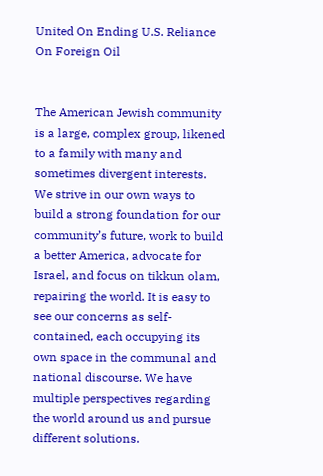United On Ending U.S. Reliance On Foreign Oil


The American Jewish community is a large, complex group, likened to a family with many and sometimes divergent interests. We strive in our own ways to build a strong foundation for our community’s future, work to build a better America, advocate for Israel, and focus on tikkun olam, repairing the world. It is easy to see our concerns as self-contained, each occupying its own space in the communal and national discourse. We have multiple perspectives regarding the world around us and pursue different solutions.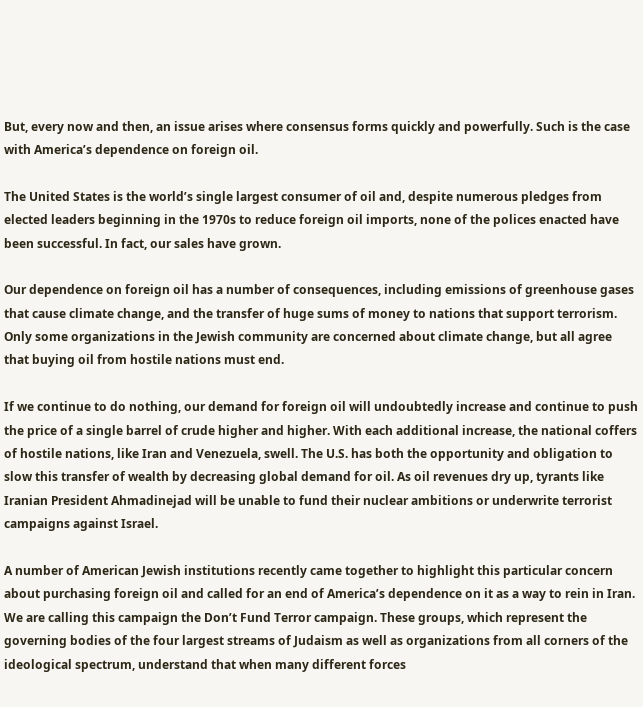But, every now and then, an issue arises where consensus forms quickly and powerfully. Such is the case with America’s dependence on foreign oil.

The United States is the world’s single largest consumer of oil and, despite numerous pledges from elected leaders beginning in the 1970s to reduce foreign oil imports, none of the polices enacted have been successful. In fact, our sales have grown.

Our dependence on foreign oil has a number of consequences, including emissions of greenhouse gases that cause climate change, and the transfer of huge sums of money to nations that support terrorism. Only some organizations in the Jewish community are concerned about climate change, but all agree that buying oil from hostile nations must end.

If we continue to do nothing, our demand for foreign oil will undoubtedly increase and continue to push the price of a single barrel of crude higher and higher. With each additional increase, the national coffers of hostile nations, like Iran and Venezuela, swell. The U.S. has both the opportunity and obligation to slow this transfer of wealth by decreasing global demand for oil. As oil revenues dry up, tyrants like Iranian President Ahmadinejad will be unable to fund their nuclear ambitions or underwrite terrorist campaigns against Israel.

A number of American Jewish institutions recently came together to highlight this particular concern about purchasing foreign oil and called for an end of America’s dependence on it as a way to rein in Iran. We are calling this campaign the Don’t Fund Terror campaign. These groups, which represent the governing bodies of the four largest streams of Judaism as well as organizations from all corners of the ideological spectrum, understand that when many different forces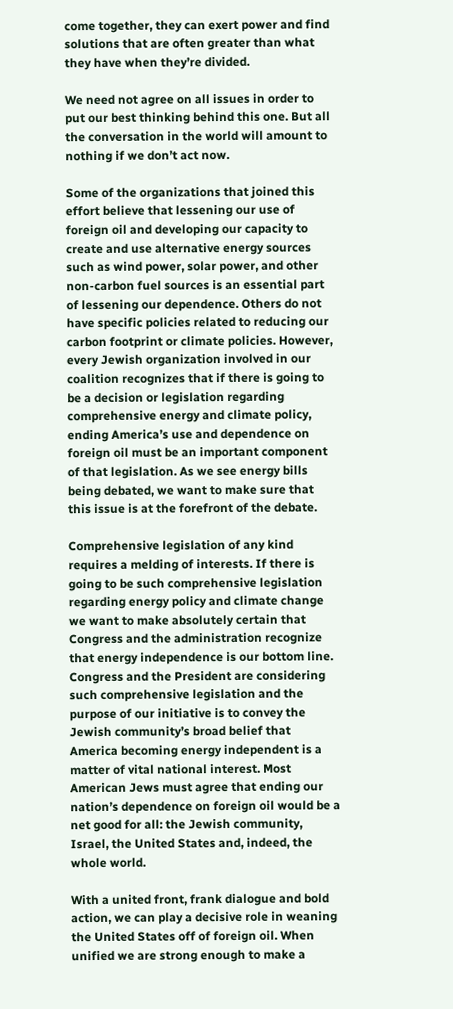come together, they can exert power and find solutions that are often greater than what they have when they’re divided.

We need not agree on all issues in order to put our best thinking behind this one. But all the conversation in the world will amount to nothing if we don’t act now.

Some of the organizations that joined this effort believe that lessening our use of foreign oil and developing our capacity to create and use alternative energy sources such as wind power, solar power, and other non-carbon fuel sources is an essential part of lessening our dependence. Others do not have specific policies related to reducing our carbon footprint or climate policies. However, every Jewish organization involved in our coalition recognizes that if there is going to be a decision or legislation regarding comprehensive energy and climate policy, ending America’s use and dependence on foreign oil must be an important component of that legislation. As we see energy bills being debated, we want to make sure that this issue is at the forefront of the debate.

Comprehensive legislation of any kind requires a melding of interests. If there is going to be such comprehensive legislation regarding energy policy and climate change we want to make absolutely certain that Congress and the administration recognize that energy independence is our bottom line. Congress and the President are considering such comprehensive legislation and the purpose of our initiative is to convey the Jewish community’s broad belief that America becoming energy independent is a matter of vital national interest. Most American Jews must agree that ending our nation’s dependence on foreign oil would be a net good for all: the Jewish community, Israel, the United States and, indeed, the whole world.

With a united front, frank dialogue and bold action, we can play a decisive role in weaning the United States off of foreign oil. When unified we are strong enough to make a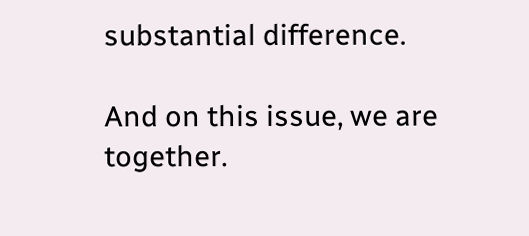substantial difference.

And on this issue, we are together.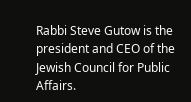Rabbi Steve Gutow is the president and CEO of the Jewish Council for Public Affairs.